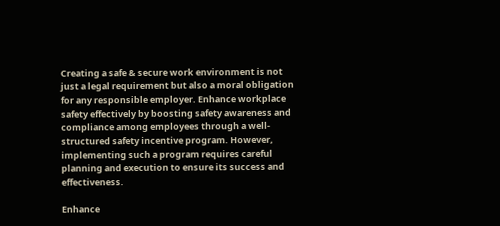Creating a safe & secure work environment is not just a legal requirement but also a moral obligation for any responsible employer. Enhance workplace safety effectively by boosting safety awareness and compliance among employees through a well-structured safety incentive program. However, implementing such a program requires careful planning and execution to ensure its success and effectiveness.

Enhance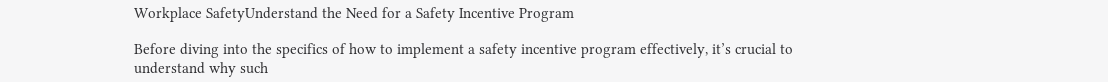Workplace SafetyUnderstand the Need for a Safety Incentive Program

Before diving into the specifics of how to implement a safety incentive program effectively, it’s crucial to understand why such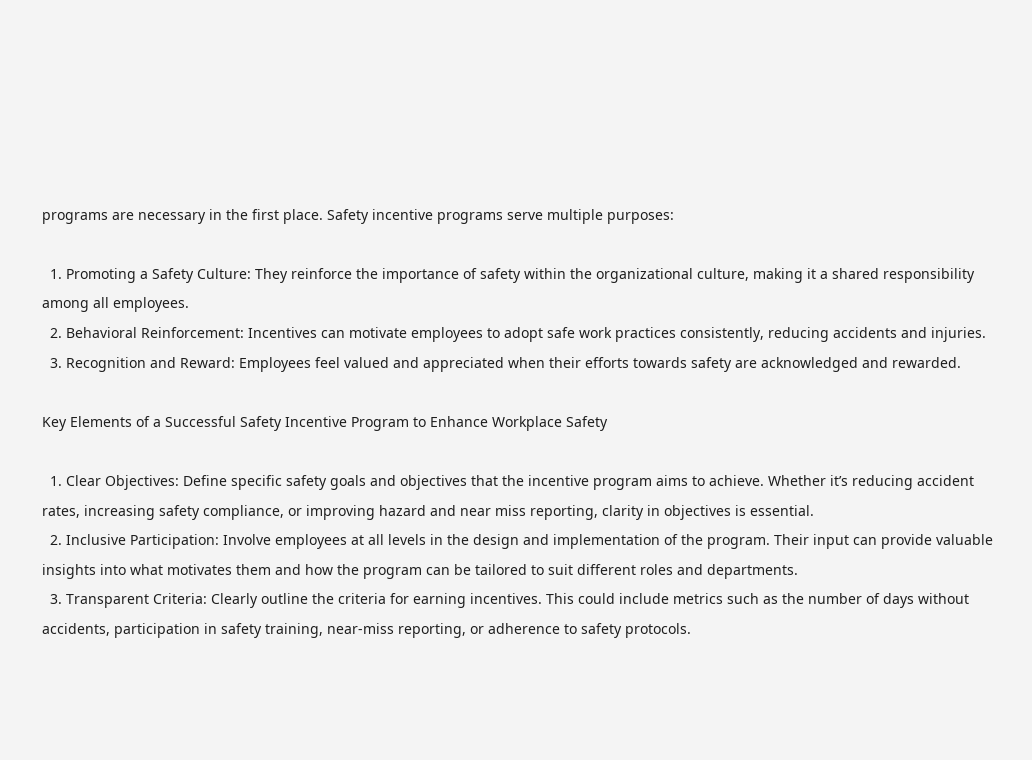programs are necessary in the first place. Safety incentive programs serve multiple purposes:

  1. Promoting a Safety Culture: They reinforce the importance of safety within the organizational culture, making it a shared responsibility among all employees.
  2. Behavioral Reinforcement: Incentives can motivate employees to adopt safe work practices consistently, reducing accidents and injuries.
  3. Recognition and Reward: Employees feel valued and appreciated when their efforts towards safety are acknowledged and rewarded.

Key Elements of a Successful Safety Incentive Program to Enhance Workplace Safety

  1. Clear Objectives: Define specific safety goals and objectives that the incentive program aims to achieve. Whether it’s reducing accident rates, increasing safety compliance, or improving hazard and near miss reporting, clarity in objectives is essential.
  2. Inclusive Participation: Involve employees at all levels in the design and implementation of the program. Their input can provide valuable insights into what motivates them and how the program can be tailored to suit different roles and departments.
  3. Transparent Criteria: Clearly outline the criteria for earning incentives. This could include metrics such as the number of days without accidents, participation in safety training, near-miss reporting, or adherence to safety protocols.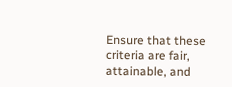Ensure that these criteria are fair, attainable, and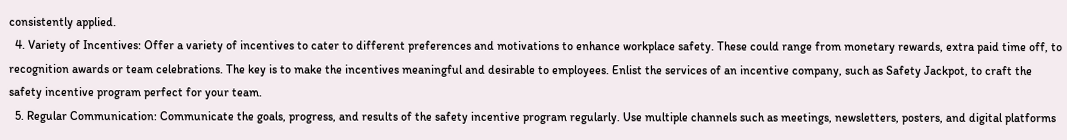consistently applied.
  4. Variety of Incentives: Offer a variety of incentives to cater to different preferences and motivations to enhance workplace safety. These could range from monetary rewards, extra paid time off, to recognition awards or team celebrations. The key is to make the incentives meaningful and desirable to employees. Enlist the services of an incentive company, such as Safety Jackpot, to craft the safety incentive program perfect for your team.
  5. Regular Communication: Communicate the goals, progress, and results of the safety incentive program regularly. Use multiple channels such as meetings, newsletters, posters, and digital platforms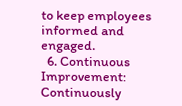to keep employees informed and engaged.
  6. Continuous Improvement: Continuously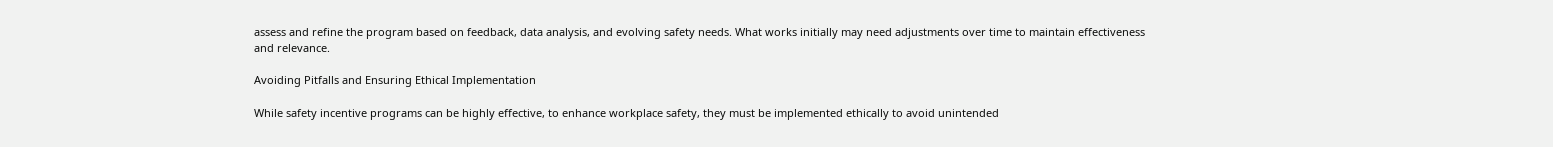assess and refine the program based on feedback, data analysis, and evolving safety needs. What works initially may need adjustments over time to maintain effectiveness and relevance.

Avoiding Pitfalls and Ensuring Ethical Implementation

While safety incentive programs can be highly effective, to enhance workplace safety, they must be implemented ethically to avoid unintended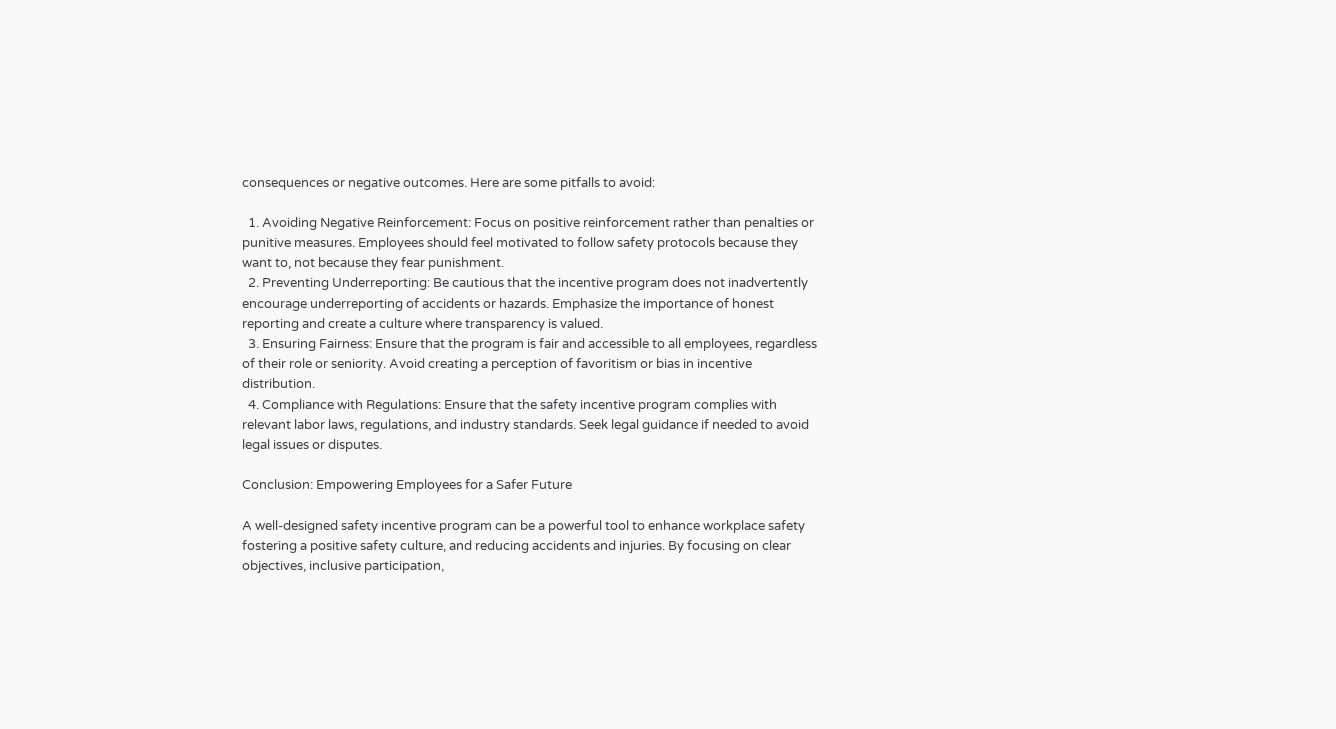consequences or negative outcomes. Here are some pitfalls to avoid:

  1. Avoiding Negative Reinforcement: Focus on positive reinforcement rather than penalties or punitive measures. Employees should feel motivated to follow safety protocols because they want to, not because they fear punishment.
  2. Preventing Underreporting: Be cautious that the incentive program does not inadvertently encourage underreporting of accidents or hazards. Emphasize the importance of honest reporting and create a culture where transparency is valued.
  3. Ensuring Fairness: Ensure that the program is fair and accessible to all employees, regardless of their role or seniority. Avoid creating a perception of favoritism or bias in incentive distribution.
  4. Compliance with Regulations: Ensure that the safety incentive program complies with relevant labor laws, regulations, and industry standards. Seek legal guidance if needed to avoid legal issues or disputes.

Conclusion: Empowering Employees for a Safer Future

A well-designed safety incentive program can be a powerful tool to enhance workplace safety fostering a positive safety culture, and reducing accidents and injuries. By focusing on clear objectives, inclusive participation,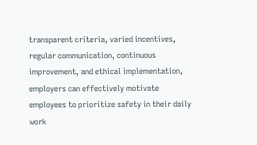transparent criteria, varied incentives, regular communication, continuous improvement, and ethical implementation, employers can effectively motivate employees to prioritize safety in their daily work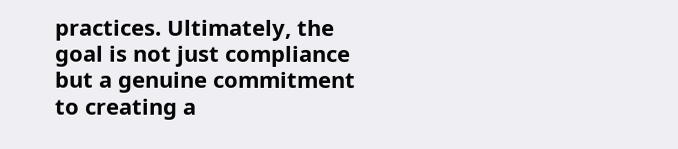practices. Ultimately, the goal is not just compliance but a genuine commitment to creating a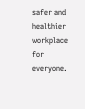safer and healthier workplace for everyone.